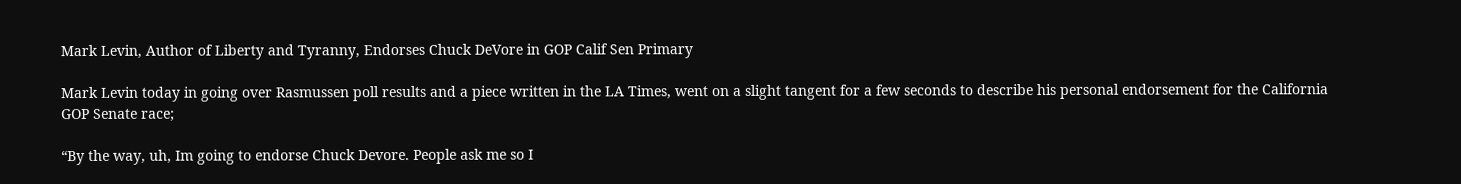Mark Levin, Author of Liberty and Tyranny, Endorses Chuck DeVore in GOP Calif Sen Primary

Mark Levin today in going over Rasmussen poll results and a piece written in the LA Times, went on a slight tangent for a few seconds to describe his personal endorsement for the California GOP Senate race;

“By the way, uh, Im going to endorse Chuck Devore. People ask me so I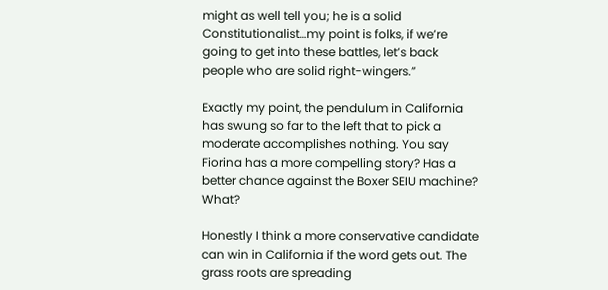might as well tell you; he is a solid Constitutionalist…my point is folks, if we’re going to get into these battles, let’s back people who are solid right-wingers.”

Exactly my point, the pendulum in California has swung so far to the left that to pick a moderate accomplishes nothing. You say Fiorina has a more compelling story? Has a better chance against the Boxer SEIU machine? What?

Honestly I think a more conservative candidate can win in California if the word gets out. The grass roots are spreading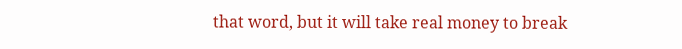that word, but it will take real money to break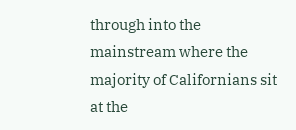through into the mainstream where the majority of Californians sit at the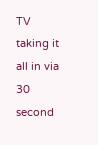TV taking it all in via 30 second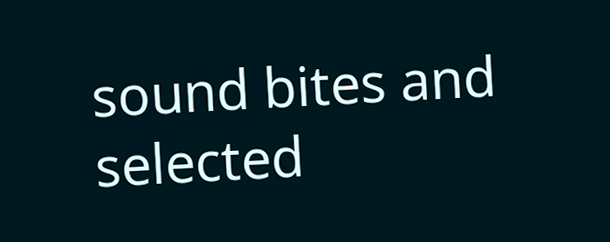sound bites and selected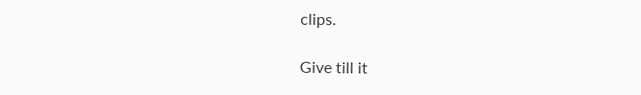clips.

Give till it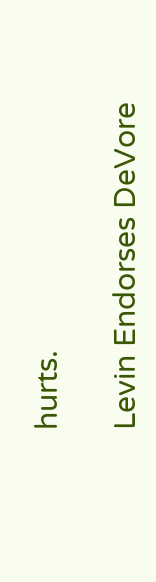hurts.

Levin Endorses DeVore